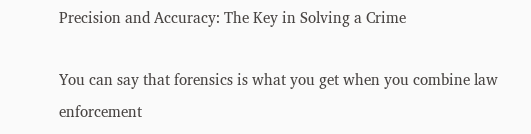Precision and Accuracy: The Key in Solving a Crime

You can say that forensics is what you get when you combine law enforcement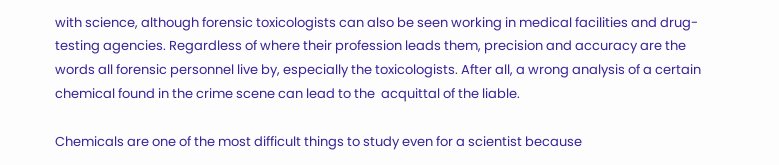with science, although forensic toxicologists can also be seen working in medical facilities and drug-testing agencies. Regardless of where their profession leads them, precision and accuracy are the words all forensic personnel live by, especially the toxicologists. After all, a wrong analysis of a certain chemical found in the crime scene can lead to the  acquittal of the liable.

Chemicals are one of the most difficult things to study even for a scientist because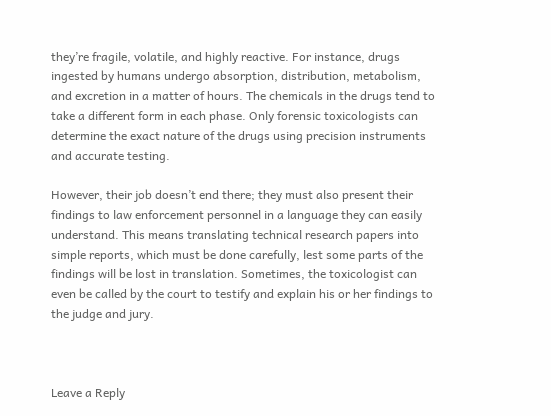they’re fragile, volatile, and highly reactive. For instance, drugs ingested by humans undergo absorption, distribution, metabolism, and excretion in a matter of hours. The chemicals in the drugs tend to take a different form in each phase. Only forensic toxicologists can determine the exact nature of the drugs using precision instruments and accurate testing.

However, their job doesn’t end there; they must also present their findings to law enforcement personnel in a language they can easily understand. This means translating technical research papers into simple reports, which must be done carefully, lest some parts of the findings will be lost in translation. Sometimes, the toxicologist can even be called by the court to testify and explain his or her findings to the judge and jury.



Leave a Reply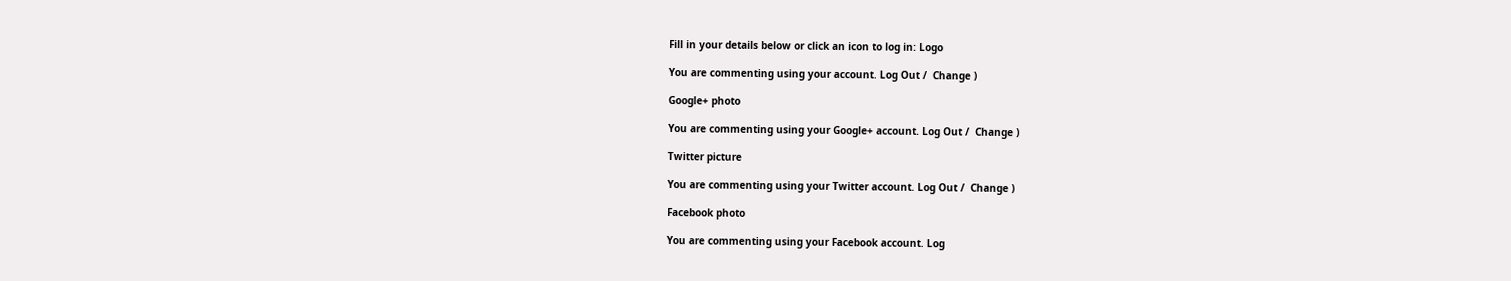Fill in your details below or click an icon to log in: Logo

You are commenting using your account. Log Out /  Change )

Google+ photo

You are commenting using your Google+ account. Log Out /  Change )

Twitter picture

You are commenting using your Twitter account. Log Out /  Change )

Facebook photo

You are commenting using your Facebook account. Log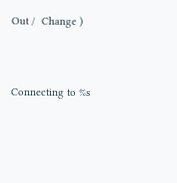Out /  Change )


Connecting to %s